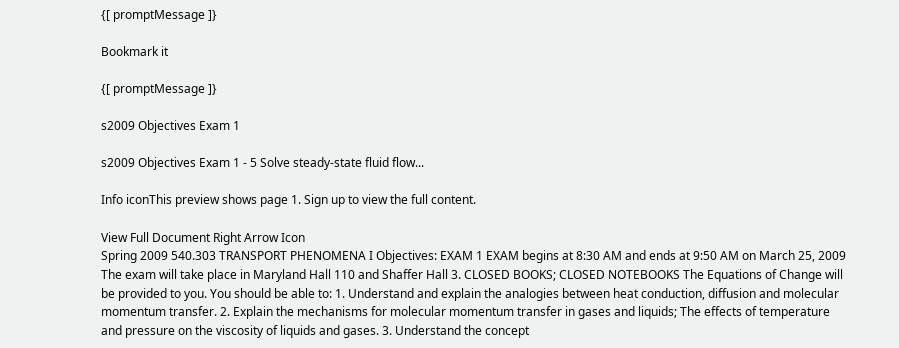{[ promptMessage ]}

Bookmark it

{[ promptMessage ]}

s2009 Objectives Exam 1

s2009 Objectives Exam 1 - 5 Solve steady-state fluid flow...

Info iconThis preview shows page 1. Sign up to view the full content.

View Full Document Right Arrow Icon
Spring 2009 540.303 TRANSPORT PHENOMENA I Objectives: EXAM 1 EXAM begins at 8:30 AM and ends at 9:50 AM on March 25, 2009 The exam will take place in Maryland Hall 110 and Shaffer Hall 3. CLOSED BOOKS; CLOSED NOTEBOOKS The Equations of Change will be provided to you. You should be able to: 1. Understand and explain the analogies between heat conduction, diffusion and molecular momentum transfer. 2. Explain the mechanisms for molecular momentum transfer in gases and liquids; The effects of temperature and pressure on the viscosity of liquids and gases. 3. Understand the concept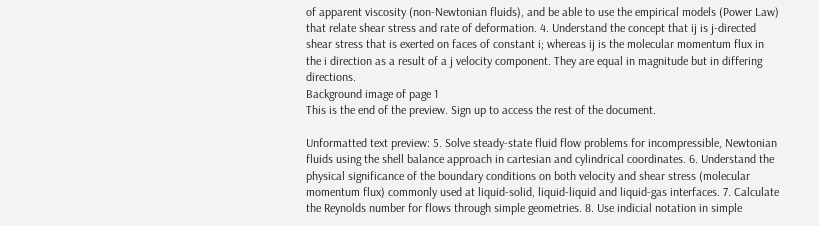of apparent viscosity (non-Newtonian fluids), and be able to use the empirical models (Power Law) that relate shear stress and rate of deformation. 4. Understand the concept that ij is j-directed shear stress that is exerted on faces of constant i; whereas ij is the molecular momentum flux in the i direction as a result of a j velocity component. They are equal in magnitude but in differing directions.
Background image of page 1
This is the end of the preview. Sign up to access the rest of the document.

Unformatted text preview: 5. Solve steady-state fluid flow problems for incompressible, Newtonian fluids using the shell balance approach in cartesian and cylindrical coordinates. 6. Understand the physical significance of the boundary conditions on both velocity and shear stress (molecular momentum flux) commonly used at liquid-solid, liquid-liquid and liquid-gas interfaces. 7. Calculate the Reynolds number for flows through simple geometries. 8. Use indicial notation in simple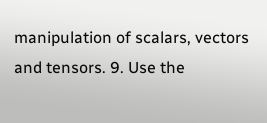manipulation of scalars, vectors and tensors. 9. Use the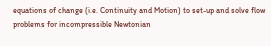equations of change (i.e. Continuity and Motion) to set-up and solve flow problems for incompressible Newtonian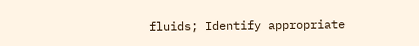fluids; Identify appropriate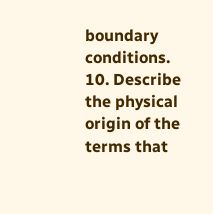boundary conditions. 10. Describe the physical origin of the terms that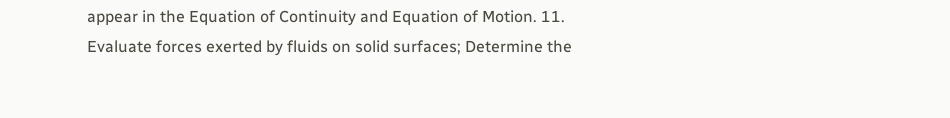appear in the Equation of Continuity and Equation of Motion. 11. Evaluate forces exerted by fluids on solid surfaces; Determine the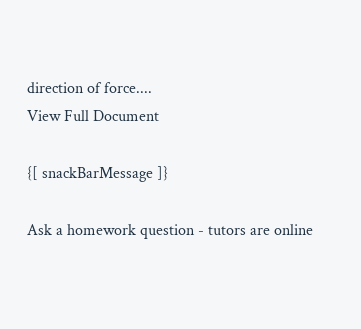direction of force....
View Full Document

{[ snackBarMessage ]}

Ask a homework question - tutors are online